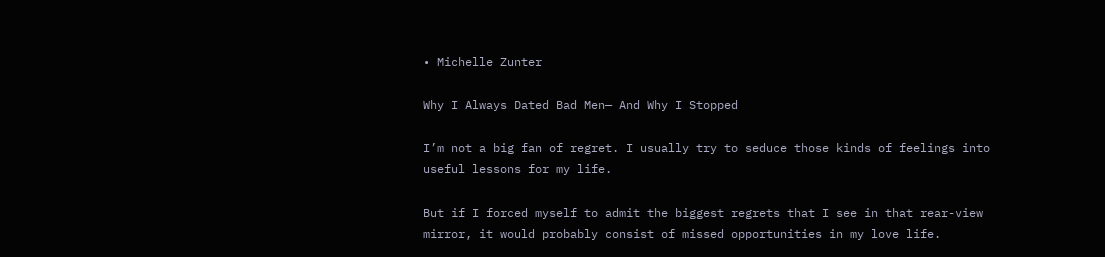• Michelle Zunter

Why I Always Dated Bad Men— And Why I Stopped

I’m not a big fan of regret. I usually try to seduce those kinds of feelings into useful lessons for my life.

But if I forced myself to admit the biggest regrets that I see in that rear-view mirror, it would probably consist of missed opportunities in my love life.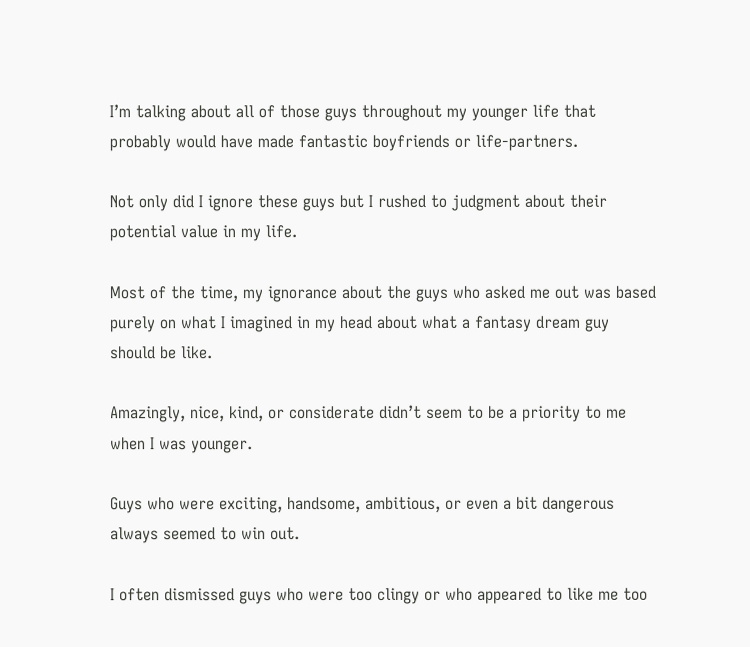I’m talking about all of those guys throughout my younger life that probably would have made fantastic boyfriends or life-partners.

Not only did I ignore these guys but I rushed to judgment about their potential value in my life.

Most of the time, my ignorance about the guys who asked me out was based purely on what I imagined in my head about what a fantasy dream guy should be like.

Amazingly, nice, kind, or considerate didn’t seem to be a priority to me when I was younger.

Guys who were exciting, handsome, ambitious, or even a bit dangerous always seemed to win out.

I often dismissed guys who were too clingy or who appeared to like me too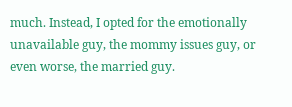much. Instead, I opted for the emotionally unavailable guy, the mommy issues guy, or even worse, the married guy.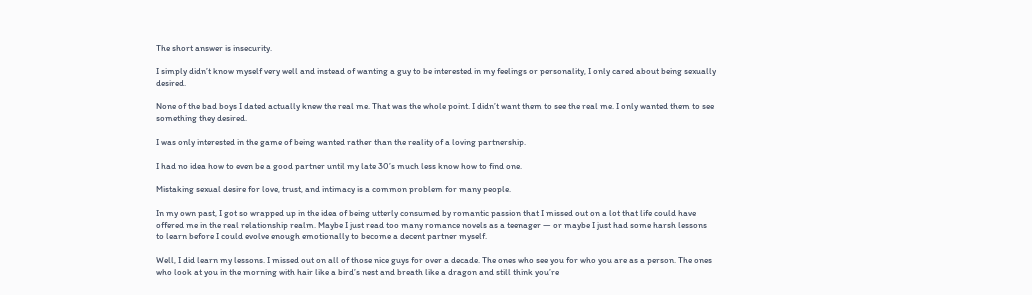The short answer is insecurity.

I simply didn’t know myself very well and instead of wanting a guy to be interested in my feelings or personality, I only cared about being sexually desired.

None of the bad boys I dated actually knew the real me. That was the whole point. I didn’t want them to see the real me. I only wanted them to see something they desired.

I was only interested in the game of being wanted rather than the reality of a loving partnership.

I had no idea how to even be a good partner until my late 30’s much less know how to find one.

Mistaking sexual desire for love, trust, and intimacy is a common problem for many people.

In my own past, I got so wrapped up in the idea of being utterly consumed by romantic passion that I missed out on a lot that life could have offered me in the real relationship realm. Maybe I just read too many romance novels as a teenager — or maybe I just had some harsh lessons to learn before I could evolve enough emotionally to become a decent partner myself.

Well, I did learn my lessons. I missed out on all of those nice guys for over a decade. The ones who see you for who you are as a person. The ones who look at you in the morning with hair like a bird’s nest and breath like a dragon and still think you’re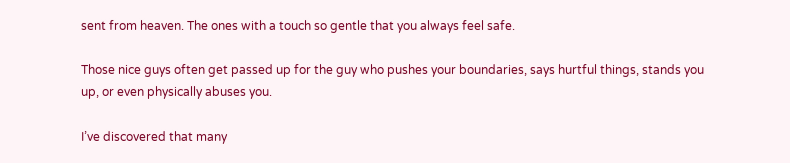sent from heaven. The ones with a touch so gentle that you always feel safe.

Those nice guys often get passed up for the guy who pushes your boundaries, says hurtful things, stands you up, or even physically abuses you.

I’ve discovered that many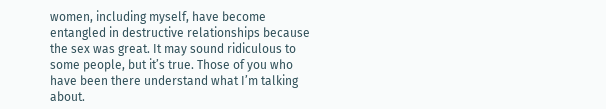women, including myself, have become entangled in destructive relationships because the sex was great. It may sound ridiculous to some people, but it’s true. Those of you who have been there understand what I’m talking about.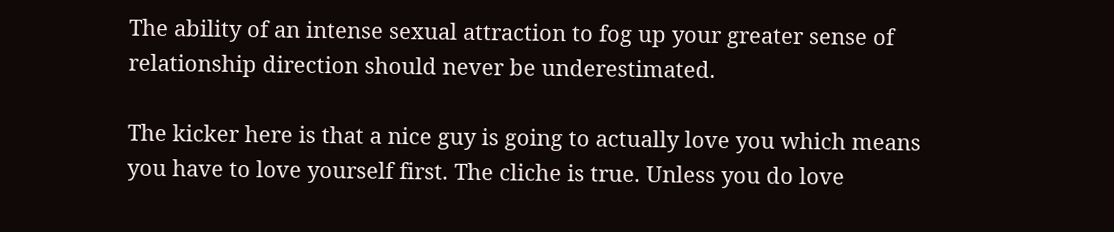The ability of an intense sexual attraction to fog up your greater sense of relationship direction should never be underestimated.

The kicker here is that a nice guy is going to actually love you which means you have to love yourself first. The cliche is true. Unless you do love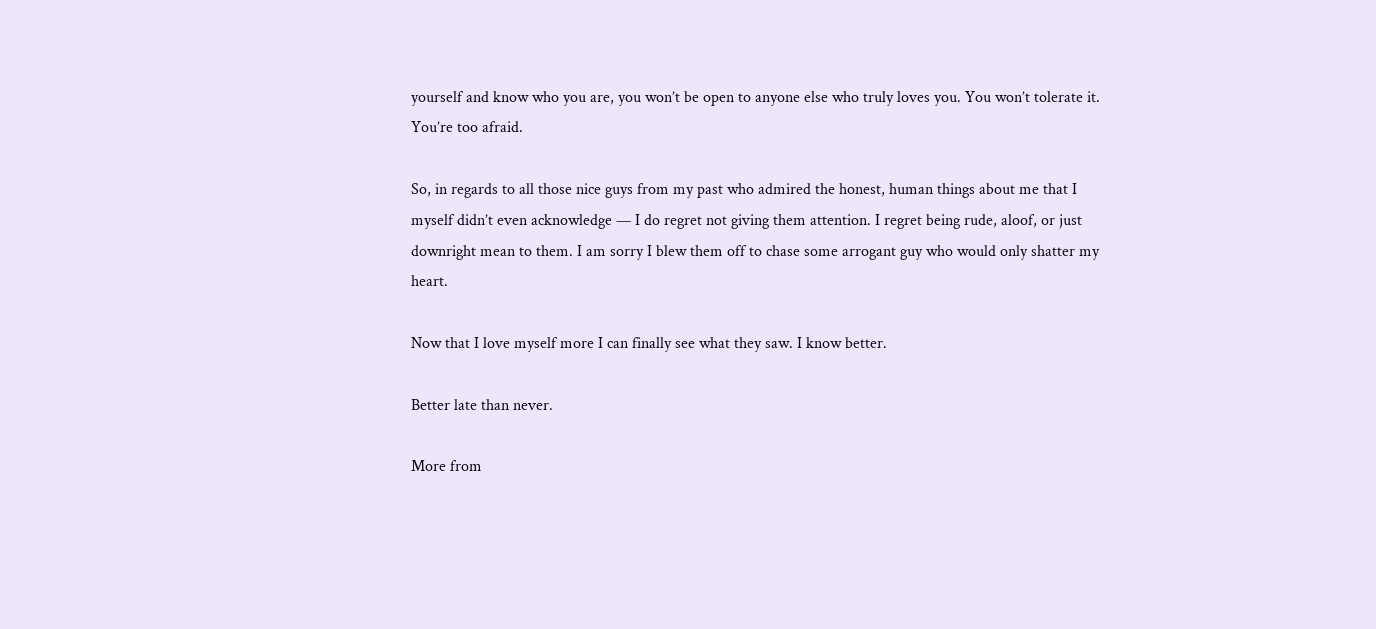yourself and know who you are, you won’t be open to anyone else who truly loves you. You won’t tolerate it. You’re too afraid.

So, in regards to all those nice guys from my past who admired the honest, human things about me that I myself didn’t even acknowledge — I do regret not giving them attention. I regret being rude, aloof, or just downright mean to them. I am sorry I blew them off to chase some arrogant guy who would only shatter my heart.

Now that I love myself more I can finally see what they saw. I know better.

Better late than never.

More from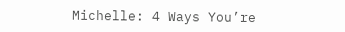Michelle: 4 Ways You’re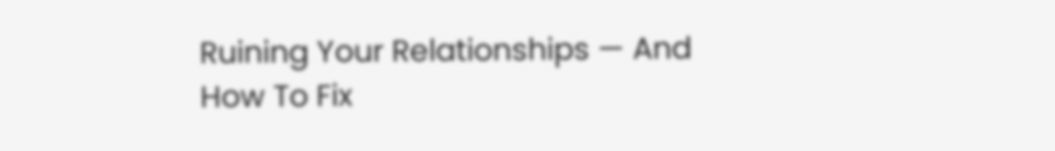Ruining Your Relationships — And How To Fix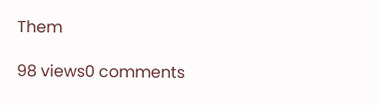Them

98 views0 comments